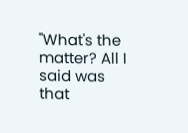"What's the matter? All I said was that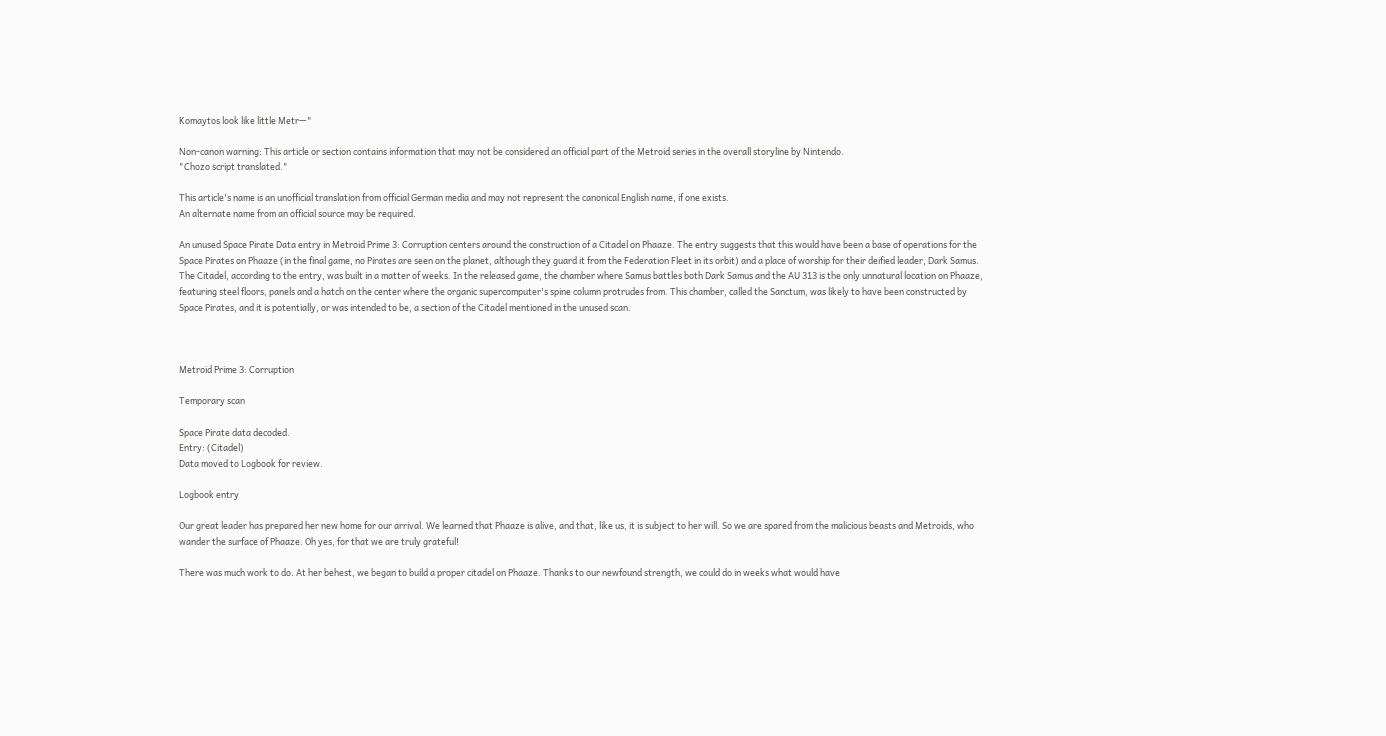Komaytos look like little Metr—"

Non-canon warning: This article or section contains information that may not be considered an official part of the Metroid series in the overall storyline by Nintendo.
"Chozo script translated."

This article's name is an unofficial translation from official German media and may not represent the canonical English name, if one exists.
An alternate name from an official source may be required.

An unused Space Pirate Data entry in Metroid Prime 3: Corruption centers around the construction of a Citadel on Phaaze. The entry suggests that this would have been a base of operations for the Space Pirates on Phaaze (in the final game, no Pirates are seen on the planet, although they guard it from the Federation Fleet in its orbit) and a place of worship for their deified leader, Dark Samus. The Citadel, according to the entry, was built in a matter of weeks. In the released game, the chamber where Samus battles both Dark Samus and the AU 313 is the only unnatural location on Phaaze, featuring steel floors, panels and a hatch on the center where the organic supercomputer's spine column protrudes from. This chamber, called the Sanctum, was likely to have been constructed by Space Pirates, and it is potentially, or was intended to be, a section of the Citadel mentioned in the unused scan.



Metroid Prime 3: Corruption

Temporary scan

Space Pirate data decoded.
Entry: (Citadel)
Data moved to Logbook for review.

Logbook entry

Our great leader has prepared her new home for our arrival. We learned that Phaaze is alive, and that, like us, it is subject to her will. So we are spared from the malicious beasts and Metroids, who wander the surface of Phaaze. Oh yes, for that we are truly grateful!

There was much work to do. At her behest, we began to build a proper citadel on Phaaze. Thanks to our newfound strength, we could do in weeks what would have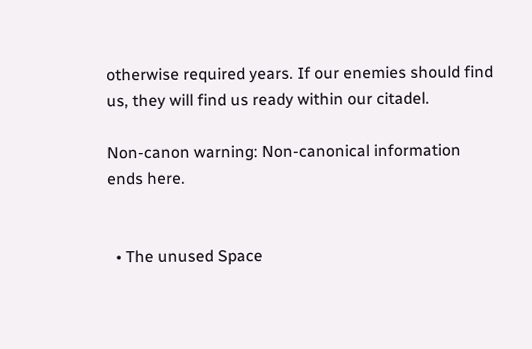otherwise required years. If our enemies should find us, they will find us ready within our citadel.

Non-canon warning: Non-canonical information ends here.


  • The unused Space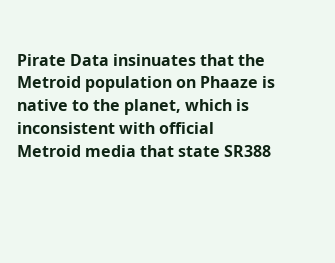Pirate Data insinuates that the Metroid population on Phaaze is native to the planet, which is inconsistent with official Metroid media that state SR388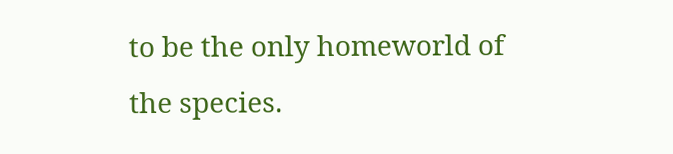to be the only homeworld of the species.